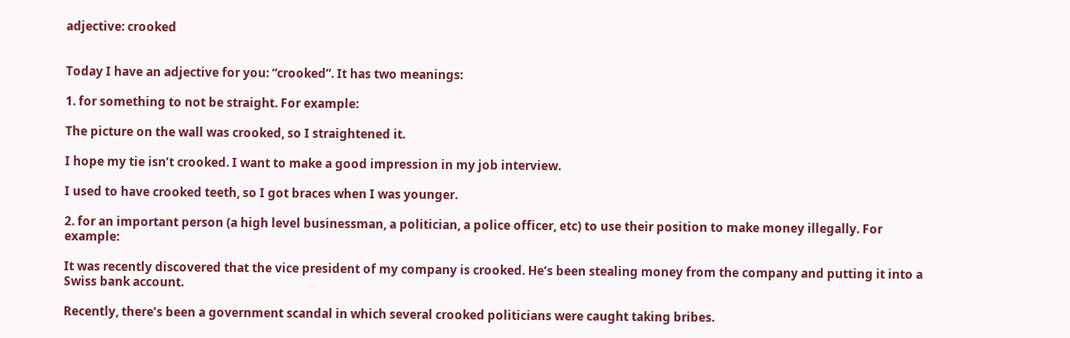adjective: crooked


Today I have an adjective for you: “crooked”. It has two meanings:

1. for something to not be straight. For example:

The picture on the wall was crooked, so I straightened it.

I hope my tie isn’t crooked. I want to make a good impression in my job interview.

I used to have crooked teeth, so I got braces when I was younger.

2. for an important person (a high level businessman, a politician, a police officer, etc) to use their position to make money illegally. For example:

It was recently discovered that the vice president of my company is crooked. He’s been stealing money from the company and putting it into a Swiss bank account.

Recently, there’s been a government scandal in which several crooked politicians were caught taking bribes.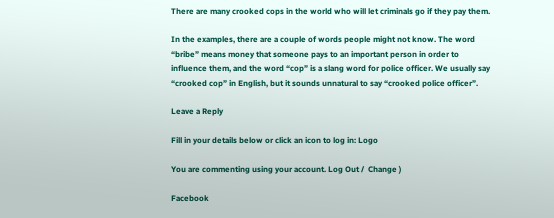There are many crooked cops in the world who will let criminals go if they pay them.

In the examples, there are a couple of words people might not know. The word “bribe” means money that someone pays to an important person in order to influence them, and the word “cop” is a slang word for police officer. We usually say “crooked cop” in English, but it sounds unnatural to say “crooked police officer”.

Leave a Reply

Fill in your details below or click an icon to log in: Logo

You are commenting using your account. Log Out /  Change )

Facebook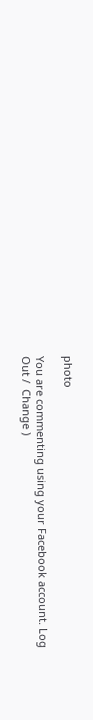photo

You are commenting using your Facebook account. Log Out /  Change )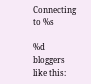Connecting to %s

%d bloggers like this: